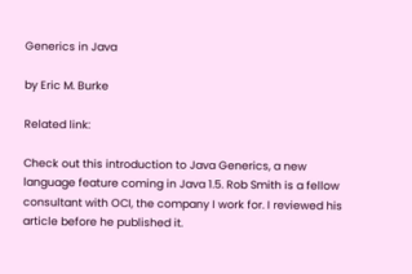Generics in Java

by Eric M. Burke

Related link:

Check out this introduction to Java Generics, a new language feature coming in Java 1.5. Rob Smith is a fellow consultant with OCI, the company I work for. I reviewed his article before he published it.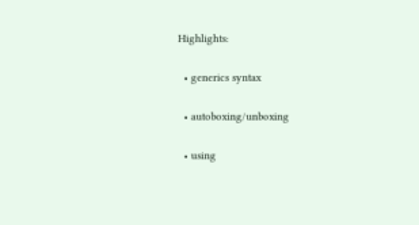Highlights:

  • generics syntax

  • autoboxing/unboxing

  • using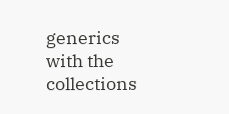generics with the collections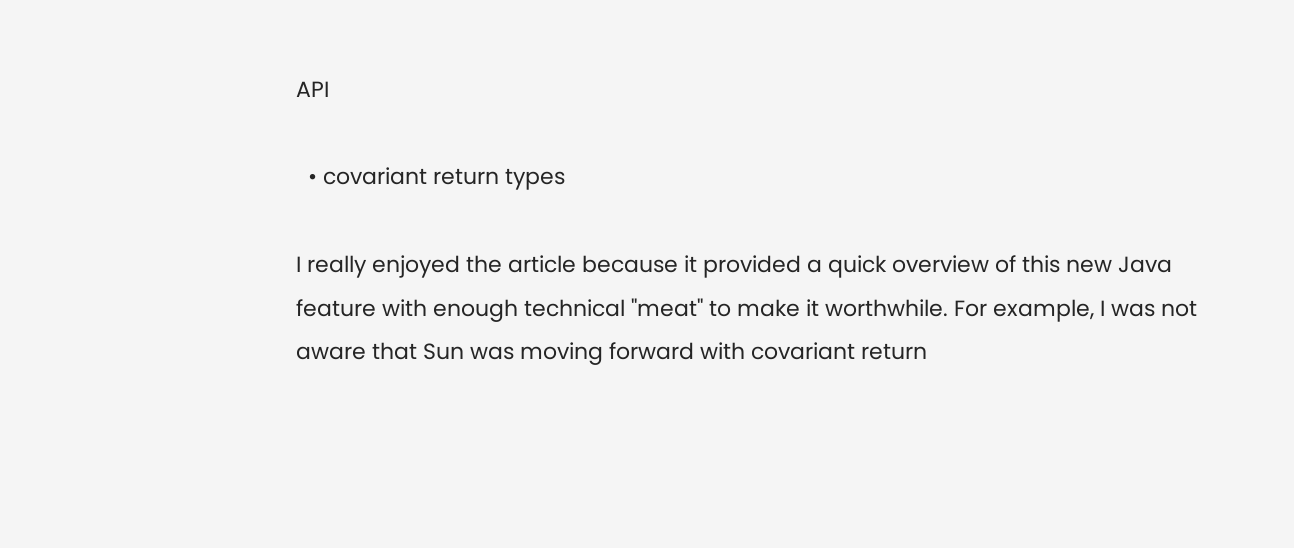API

  • covariant return types

I really enjoyed the article because it provided a quick overview of this new Java feature with enough technical "meat" to make it worthwhile. For example, I was not aware that Sun was moving forward with covariant return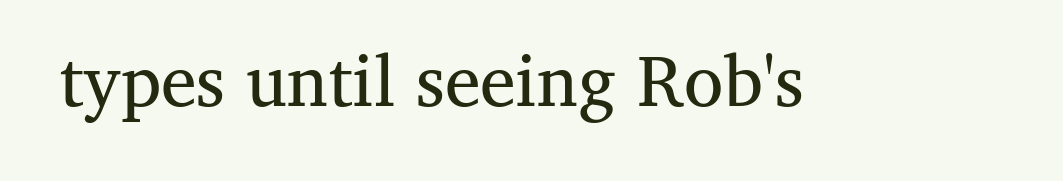types until seeing Rob's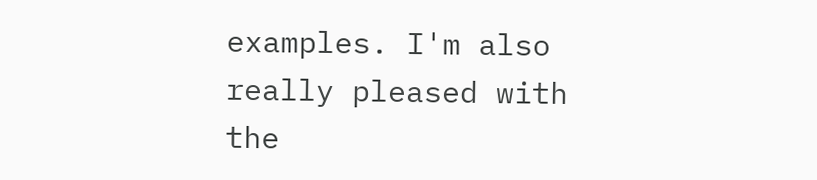examples. I'm also really pleased with the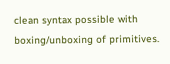clean syntax possible with boxing/unboxing of primitives.